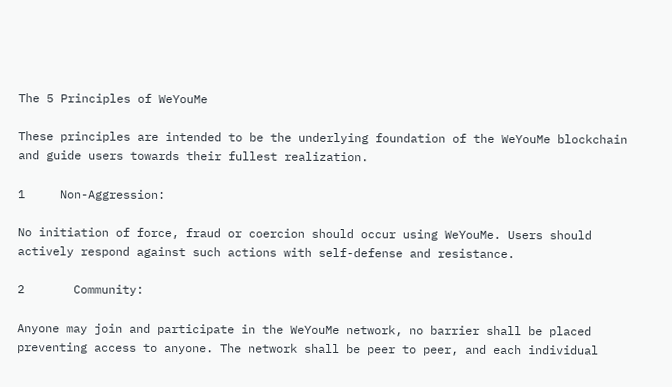The 5 Principles of WeYouMe

These principles are intended to be the underlying foundation of the WeYouMe blockchain and guide users towards their fullest realization.

1     Non-Aggression:

No initiation of force, fraud or coercion should occur using WeYouMe. Users should actively respond against such actions with self-defense and resistance.

2       Community:

Anyone may join and participate in the WeYouMe network, no barrier shall be placed preventing access to anyone. The network shall be peer to peer, and each individual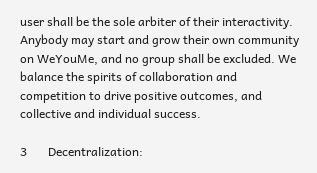user shall be the sole arbiter of their interactivity. Anybody may start and grow their own community on WeYouMe, and no group shall be excluded. We balance the spirits of collaboration and competition to drive positive outcomes, and collective and individual success.

3       Decentralization: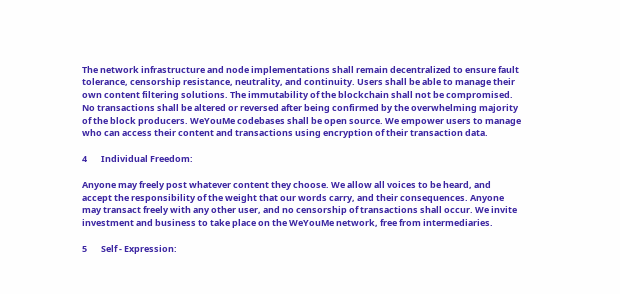The network infrastructure and node implementations shall remain decentralized to ensure fault tolerance, censorship resistance, neutrality, and continuity. Users shall be able to manage their own content filtering solutions. The immutability of the blockchain shall not be compromised. No transactions shall be altered or reversed after being confirmed by the overwhelming majority of the block producers. WeYouMe codebases shall be open source. We empower users to manage who can access their content and transactions using encryption of their transaction data.

4       Individual Freedom:

Anyone may freely post whatever content they choose. We allow all voices to be heard, and accept the responsibility of the weight that our words carry, and their consequences. Anyone may transact freely with any other user, and no censorship of transactions shall occur. We invite investment and business to take place on the WeYouMe network, free from intermediaries.

5       Self - Expression: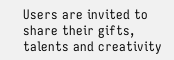Users are invited to share their gifts, talents and creativity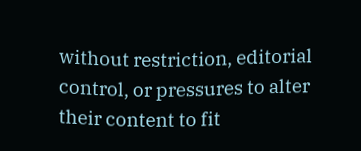without restriction, editorial control, or pressures to alter their content to fit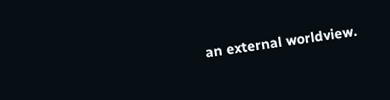an external worldview.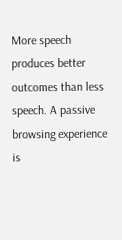More speech produces better outcomes than less speech. A passive browsing experience is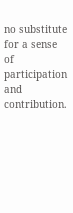no substitute for a sense of participation and contribution.